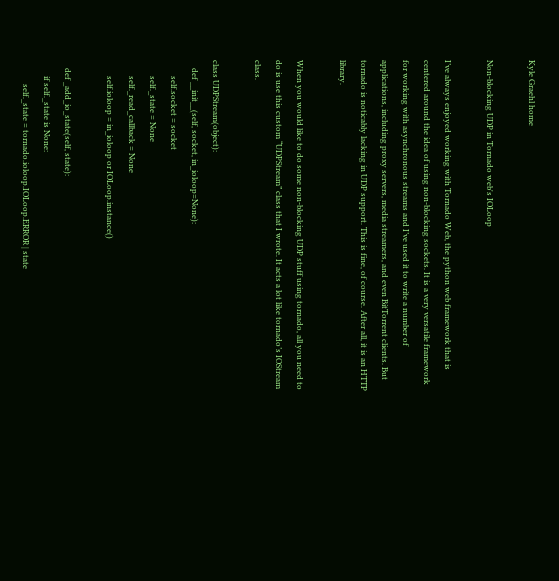Kyle Graehl home

Non-blocking UDP in Tornado web's IOLoop

I’ve always enjoyed working with Tornado Web, the python web framework that is centered around the idea of using non-blocking sockets. It is a very versatile framework for working with asynchronous streams and I’ve used it to write a number of applications, including proxy servers, media streamers, and even BitTorrent clients. But tornado is noticably lacking in UDP support. This is fine, of course. After all, it is an HTTP library.

When you would like to do some non-blocking UDP stuff using tornado, all you need to do is use this custom “UDPStream” class that I wrote. It acts a lot like tornado’s IOStream class.

class UDPStream(object):
    def __init__(self, socket, in_ioloop=None):
        self.socket = socket
        self._state = None
        self._read_callback = None
        self.ioloop = in_ioloop or IOLoop.instance()

    def _add_io_state(self, state):
        if self._state is None:
            self._state = tornado.ioloop.IOLoop.ERROR | state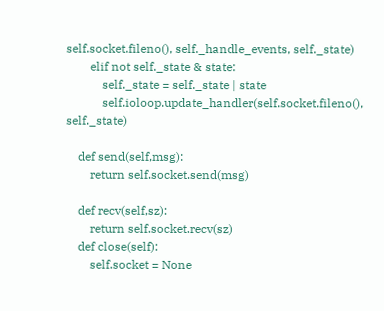self.socket.fileno(), self._handle_events, self._state)
        elif not self._state & state:
            self._state = self._state | state
            self.ioloop.update_handler(self.socket.fileno(), self._state)

    def send(self,msg):
        return self.socket.send(msg)

    def recv(self,sz):
        return self.socket.recv(sz)
    def close(self):
        self.socket = None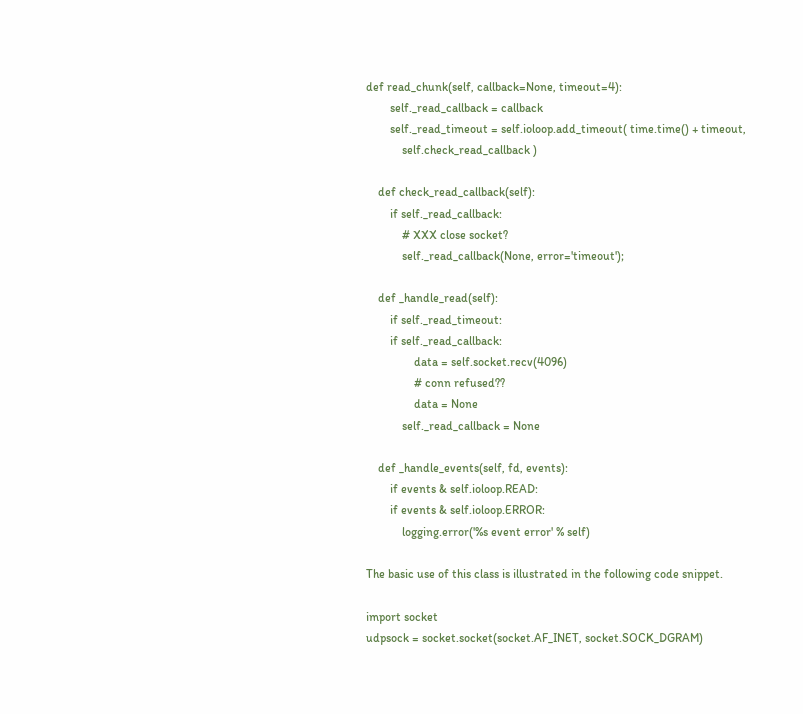def read_chunk(self, callback=None, timeout=4):
        self._read_callback = callback
        self._read_timeout = self.ioloop.add_timeout( time.time() + timeout,
            self.check_read_callback )

    def check_read_callback(self):
        if self._read_callback:
            # XXX close socket?
            self._read_callback(None, error='timeout');

    def _handle_read(self):
        if self._read_timeout:
        if self._read_callback:
                data = self.socket.recv(4096)
                # conn refused??
                data = None
            self._read_callback = None

    def _handle_events(self, fd, events):
        if events & self.ioloop.READ:
        if events & self.ioloop.ERROR:
            logging.error('%s event error' % self)

The basic use of this class is illustrated in the following code snippet.

import socket
udpsock = socket.socket(socket.AF_INET, socket.SOCK_DGRAM)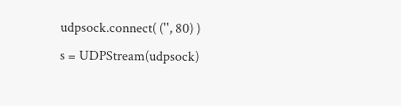udpsock.connect( ('', 80) )
s = UDPStream(udpsock)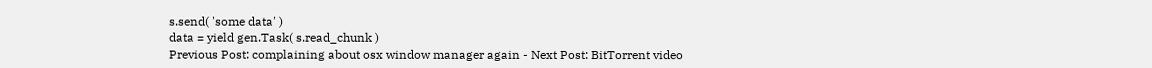s.send( 'some data' )
data = yield gen.Task( s.read_chunk )
Previous Post: complaining about osx window manager again - Next Post: BitTorrent video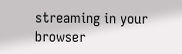streaming in your browser